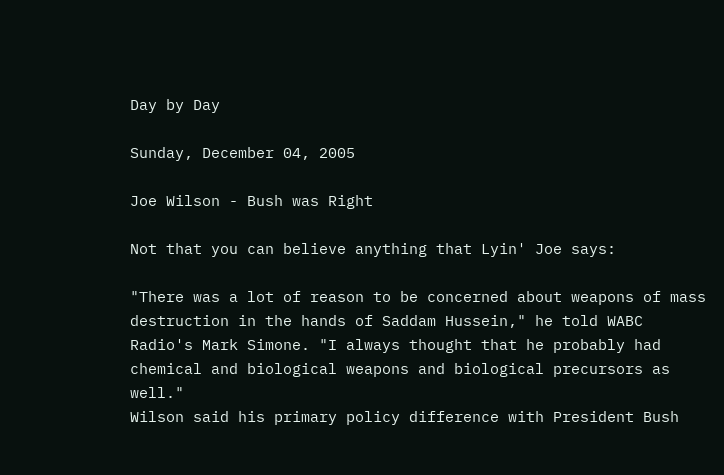Day by Day

Sunday, December 04, 2005

Joe Wilson - Bush was Right

Not that you can believe anything that Lyin' Joe says:

"There was a lot of reason to be concerned about weapons of mass destruction in the hands of Saddam Hussein," he told WABC Radio's Mark Simone. "I always thought that he probably had chemical and biological weapons and biological precursors as well."
Wilson said his primary policy difference with President Bush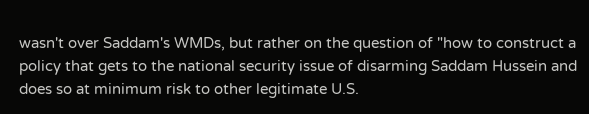wasn't over Saddam's WMDs, but rather on the question of "how to construct a policy that gets to the national security issue of disarming Saddam Hussein and does so at minimum risk to other legitimate U.S.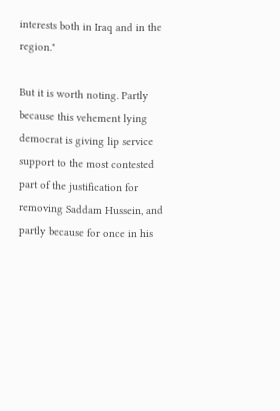interests both in Iraq and in the region."

But it is worth noting. Partly because this vehement lying democrat is giving lip service support to the most contested part of the justification for removing Saddam Hussein, and partly because for once in his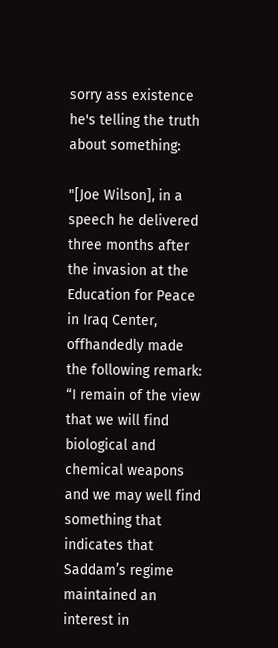sorry ass existence he's telling the truth about something:

"[Joe Wilson], in a speech he delivered three months after the invasion at the Education for Peace in Iraq Center, offhandedly made the following remark: “I remain of the view that we will find biological and chemical weapons and we may well find something that indicates that Saddam’s regime maintained an interest in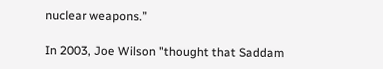nuclear weapons.”

In 2003, Joe Wilson "thought that Saddam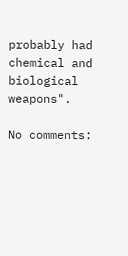probably had chemical and biological weapons".

No comments: